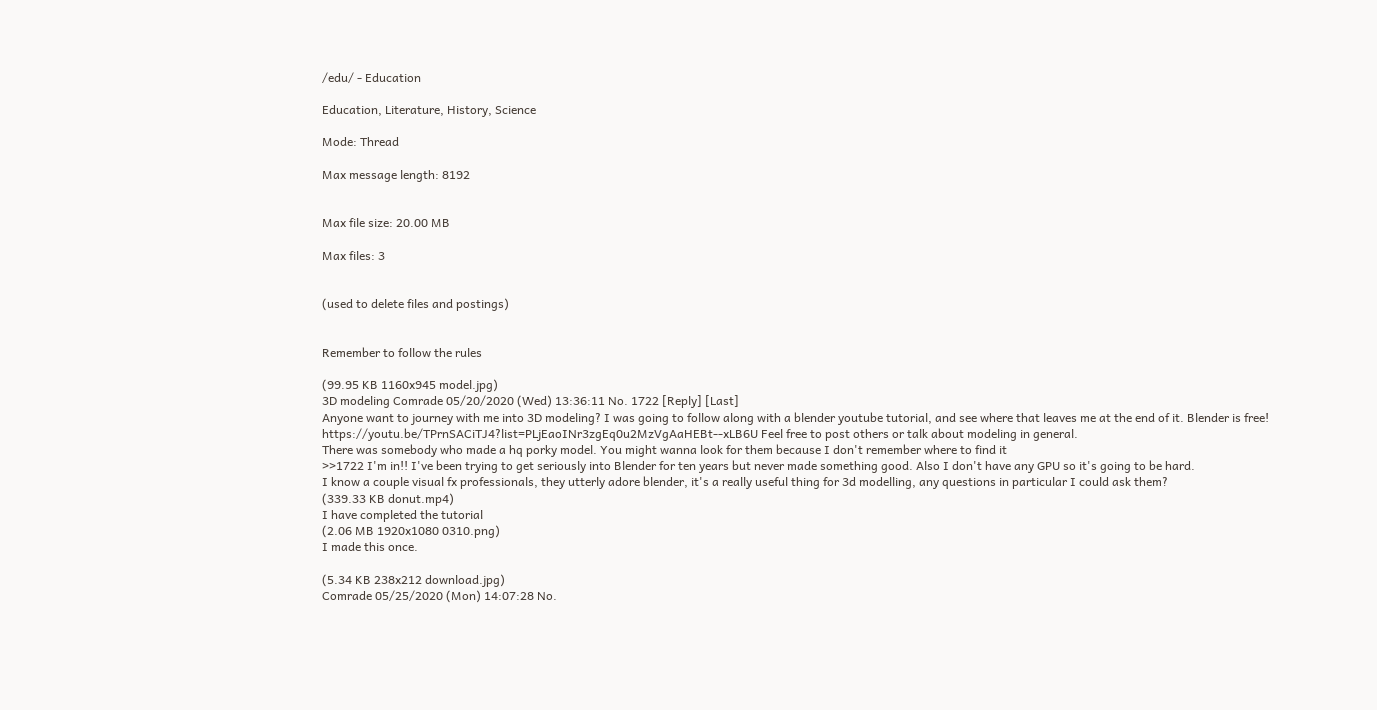/edu/ - Education

Education, Literature, History, Science

Mode: Thread

Max message length: 8192


Max file size: 20.00 MB

Max files: 3


(used to delete files and postings)


Remember to follow the rules

(99.95 KB 1160x945 model.jpg)
3D modeling Comrade 05/20/2020 (Wed) 13:36:11 No. 1722 [Reply] [Last]
Anyone want to journey with me into 3D modeling? I was going to follow along with a blender youtube tutorial, and see where that leaves me at the end of it. Blender is free! https://youtu.be/TPrnSACiTJ4?list=PLjEaoINr3zgEq0u2MzVgAaHEBt--xLB6U Feel free to post others or talk about modeling in general.
There was somebody who made a hq porky model. You might wanna look for them because I don't remember where to find it
>>1722 I'm in!! I've been trying to get seriously into Blender for ten years but never made something good. Also I don't have any GPU so it's going to be hard.
I know a couple visual fx professionals, they utterly adore blender, it's a really useful thing for 3d modelling, any questions in particular I could ask them?
(339.33 KB donut.mp4)
I have completed the tutorial
(2.06 MB 1920x1080 0310.png)
I made this once.

(5.34 KB 238x212 download.jpg)
Comrade 05/25/2020 (Mon) 14:07:28 No.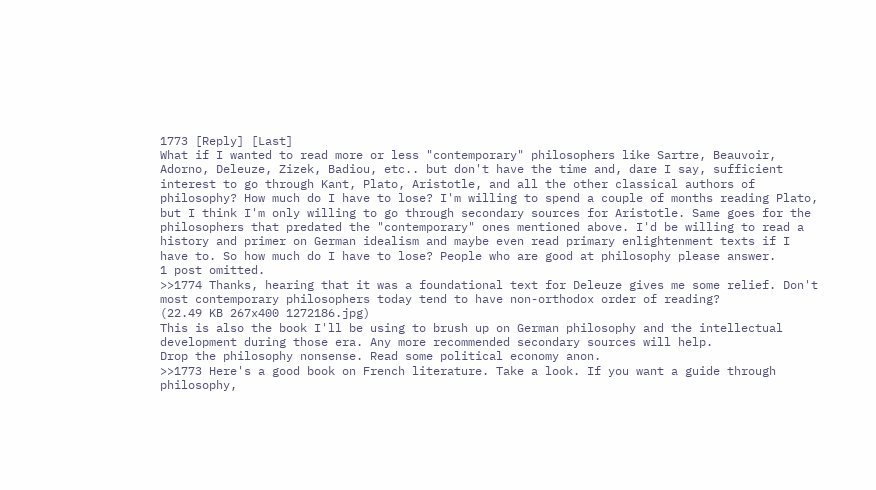1773 [Reply] [Last]
What if I wanted to read more or less "contemporary" philosophers like Sartre, Beauvoir, Adorno, Deleuze, Zizek, Badiou, etc.. but don't have the time and, dare I say, sufficient interest to go through Kant, Plato, Aristotle, and all the other classical authors of philosophy? How much do I have to lose? I'm willing to spend a couple of months reading Plato, but I think I'm only willing to go through secondary sources for Aristotle. Same goes for the philosophers that predated the "contemporary" ones mentioned above. I'd be willing to read a history and primer on German idealism and maybe even read primary enlightenment texts if I have to. So how much do I have to lose? People who are good at philosophy please answer.
1 post omitted.
>>1774 Thanks, hearing that it was a foundational text for Deleuze gives me some relief. Don't most contemporary philosophers today tend to have non-orthodox order of reading?
(22.49 KB 267x400 1272186.jpg)
This is also the book I'll be using to brush up on German philosophy and the intellectual development during those era. Any more recommended secondary sources will help.
Drop the philosophy nonsense. Read some political economy anon.
>>1773 Here's a good book on French literature. Take a look. If you want a guide through philosophy,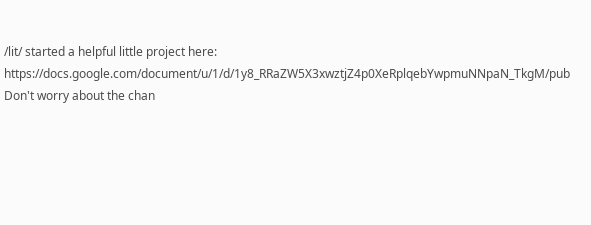/lit/ started a helpful little project here: https://docs.google.com/document/u/1/d/1y8_RRaZW5X3xwztjZ4p0XeRplqebYwpmuNNpaN_TkgM/pub Don't worry about the chan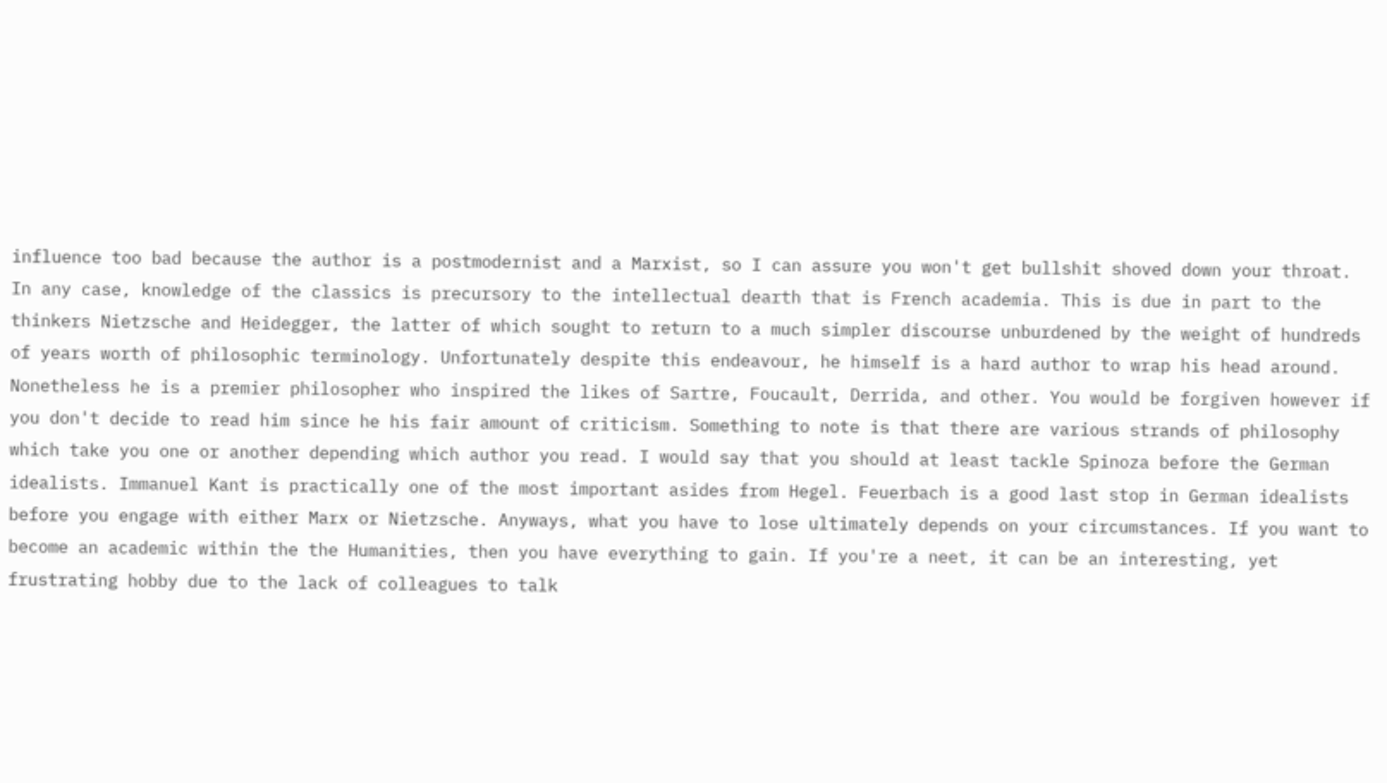influence too bad because the author is a postmodernist and a Marxist, so I can assure you won't get bullshit shoved down your throat. In any case, knowledge of the classics is precursory to the intellectual dearth that is French academia. This is due in part to the thinkers Nietzsche and Heidegger, the latter of which sought to return to a much simpler discourse unburdened by the weight of hundreds of years worth of philosophic terminology. Unfortunately despite this endeavour, he himself is a hard author to wrap his head around. Nonetheless he is a premier philosopher who inspired the likes of Sartre, Foucault, Derrida, and other. You would be forgiven however if you don't decide to read him since he his fair amount of criticism. Something to note is that there are various strands of philosophy which take you one or another depending which author you read. I would say that you should at least tackle Spinoza before the German idealists. Immanuel Kant is practically one of the most important asides from Hegel. Feuerbach is a good last stop in German idealists before you engage with either Marx or Nietzsche. Anyways, what you have to lose ultimately depends on your circumstances. If you want to become an academic within the the Humanities, then you have everything to gain. If you're a neet, it can be an interesting, yet frustrating hobby due to the lack of colleagues to talk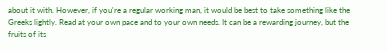about it with. However, if you're a regular working man, it would be best to take something like the Greeks lightly. Read at your own pace and to your own needs. It can be a rewarding journey, but the fruits of its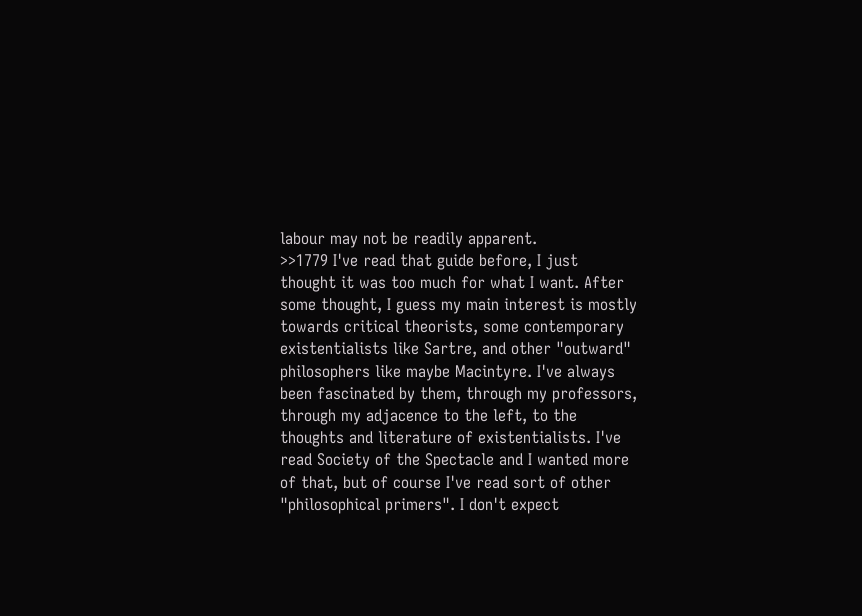labour may not be readily apparent.
>>1779 I've read that guide before, I just thought it was too much for what I want. After some thought, I guess my main interest is mostly towards critical theorists, some contemporary existentialists like Sartre, and other "outward" philosophers like maybe Macintyre. I've always been fascinated by them, through my professors, through my adjacence to the left, to the thoughts and literature of existentialists. I've read Society of the Spectacle and I wanted more of that, but of course I've read sort of other "philosophical primers". I don't expect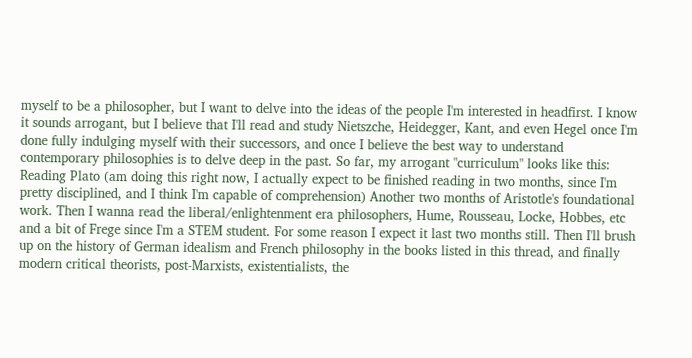myself to be a philosopher, but I want to delve into the ideas of the people I'm interested in headfirst. I know it sounds arrogant, but I believe that I'll read and study Nietszche, Heidegger, Kant, and even Hegel once I'm done fully indulging myself with their successors, and once I believe the best way to understand contemporary philosophies is to delve deep in the past. So far, my arrogant "curriculum" looks like this: Reading Plato (am doing this right now, I actually expect to be finished reading in two months, since I'm pretty disciplined, and I think I'm capable of comprehension) Another two months of Aristotle's foundational work. Then I wanna read the liberal/enlightenment era philosophers, Hume, Rousseau, Locke, Hobbes, etc and a bit of Frege since I'm a STEM student. For some reason I expect it last two months still. Then I'll brush up on the history of German idealism and French philosophy in the books listed in this thread, and finally modern critical theorists, post-Marxists, existentialists, the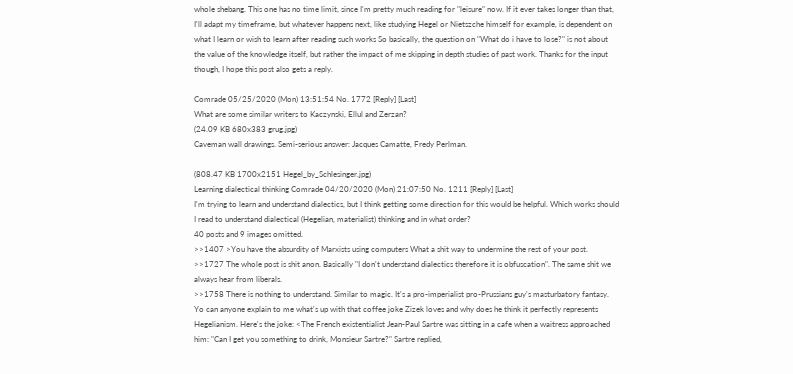whole shebang. This one has no time limit, since I'm pretty much reading for "leisure" now. If it ever takes longer than that, I'll adapt my timeframe, but whatever happens next, like studying Hegel or Nietszche himself for example, is dependent on what I learn or wish to learn after reading such works So basically, the question on "What do i have to lose?" is not about the value of the knowledge itself, but rather the impact of me skipping in depth studies of past work. Thanks for the input though, I hope this post also gets a reply.

Comrade 05/25/2020 (Mon) 13:51:54 No. 1772 [Reply] [Last]
What are some similar writers to Kaczynski, Ellul and Zerzan?
(24.09 KB 680x383 grug.jpg)
Caveman wall drawings. Semi-serious answer: Jacques Camatte, Fredy Perlman.

(808.47 KB 1700x2151 Hegel_by_Schlesinger.jpg)
Learning dialectical thinking Comrade 04/20/2020 (Mon) 21:07:50 No. 1211 [Reply] [Last]
I'm trying to learn and understand dialectics, but I think getting some direction for this would be helpful. Which works should I read to understand dialectical (Hegelian, materialist) thinking and in what order?
40 posts and 9 images omitted.
>>1407 >You have the absurdity of Marxists using computers What a shit way to undermine the rest of your post.
>>1727 The whole post is shit anon. Basically "I don't understand dialectics therefore it is obfuscation". The same shit we always hear from liberals.
>>1758 There is nothing to understand. Similar to magic. It's a pro-imperialist pro-Prussians guy's masturbatory fantasy.
Yo can anyone explain to me what's up with that coffee joke Zizek loves and why does he think it perfectly represents Hegelianism. Here's the joke: <The French existentialist Jean-Paul Sartre was sitting in a cafe when a waitress approached him: "Can I get you something to drink, Monsieur Sartre?" Sartre replied,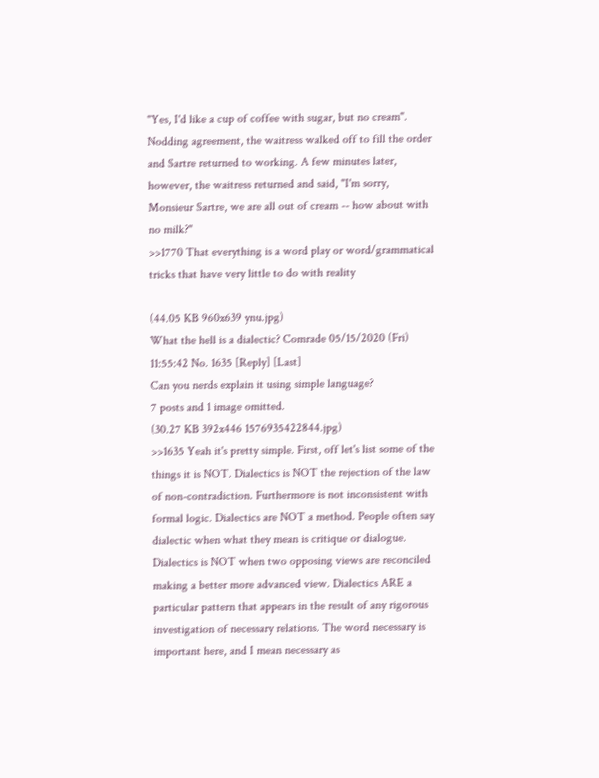"Yes, I'd like a cup of coffee with sugar, but no cream". Nodding agreement, the waitress walked off to fill the order and Sartre returned to working. A few minutes later, however, the waitress returned and said, "I'm sorry, Monsieur Sartre, we are all out of cream -- how about with no milk?"
>>1770 That everything is a word play or word/grammatical tricks that have very little to do with reality

(44.05 KB 960x639 ynu.jpg)
What the hell is a dialectic? Comrade 05/15/2020 (Fri) 11:55:42 No. 1635 [Reply] [Last]
Can you nerds explain it using simple language?
7 posts and 1 image omitted.
(30.27 KB 392x446 1576935422844.jpg)
>>1635 Yeah it's pretty simple. First, off let's list some of the things it is NOT. Dialectics is NOT the rejection of the law of non-contradiction. Furthermore is not inconsistent with formal logic. Dialectics are NOT a method. People often say dialectic when what they mean is critique or dialogue. Dialectics is NOT when two opposing views are reconciled making a better more advanced view. Dialectics ARE a particular pattern that appears in the result of any rigorous investigation of necessary relations. The word necessary is important here, and I mean necessary as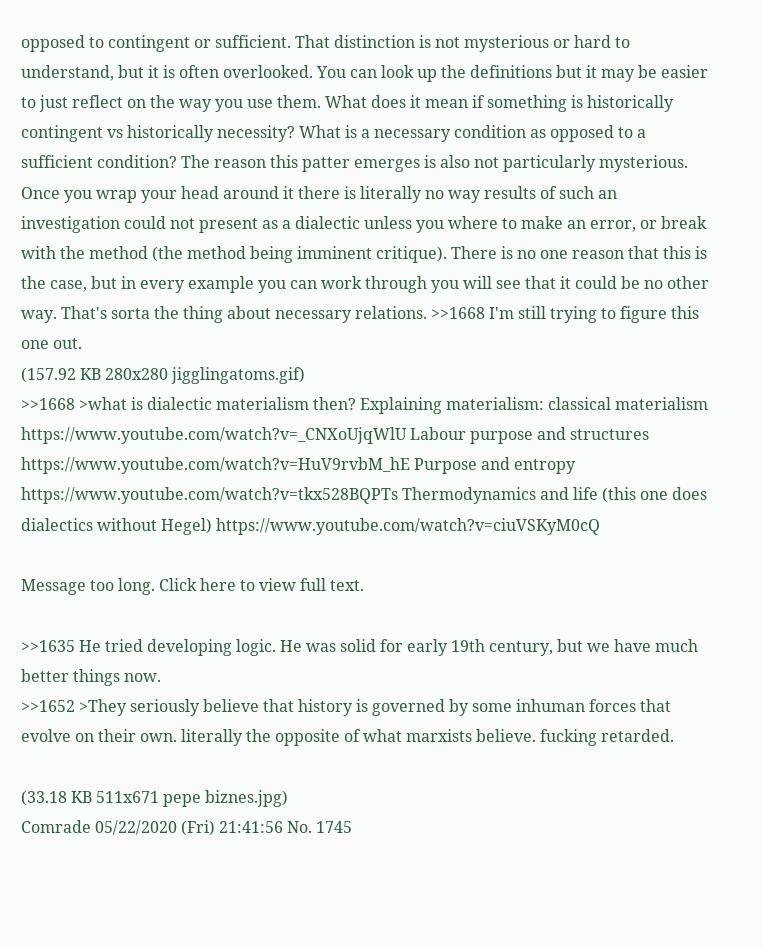opposed to contingent or sufficient. That distinction is not mysterious or hard to understand, but it is often overlooked. You can look up the definitions but it may be easier to just reflect on the way you use them. What does it mean if something is historically contingent vs historically necessity? What is a necessary condition as opposed to a sufficient condition? The reason this patter emerges is also not particularly mysterious. Once you wrap your head around it there is literally no way results of such an investigation could not present as a dialectic unless you where to make an error, or break with the method (the method being imminent critique). There is no one reason that this is the case, but in every example you can work through you will see that it could be no other way. That's sorta the thing about necessary relations. >>1668 I'm still trying to figure this one out.
(157.92 KB 280x280 jigglingatoms.gif)
>>1668 >what is dialectic materialism then? Explaining materialism: classical materialism https://www.youtube.com/watch?v=_CNXoUjqWlU Labour purpose and structures https://www.youtube.com/watch?v=HuV9rvbM_hE Purpose and entropy https://www.youtube.com/watch?v=tkx528BQPTs Thermodynamics and life (this one does dialectics without Hegel) https://www.youtube.com/watch?v=ciuVSKyM0cQ

Message too long. Click here to view full text.

>>1635 He tried developing logic. He was solid for early 19th century, but we have much better things now.
>>1652 >They seriously believe that history is governed by some inhuman forces that evolve on their own. literally the opposite of what marxists believe. fucking retarded.

(33.18 KB 511x671 pepe biznes.jpg)
Comrade 05/22/2020 (Fri) 21:41:56 No. 1745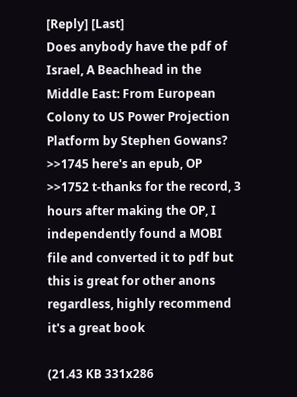[Reply] [Last]
Does anybody have the pdf of Israel, A Beachhead in the Middle East: From European Colony to US Power Projection Platform by Stephen Gowans?
>>1745 here's an epub, OP
>>1752 t-thanks for the record, 3 hours after making the OP, I independently found a MOBI file and converted it to pdf but this is great for other anons regardless, highly recommend it's a great book

(21.43 KB 331x286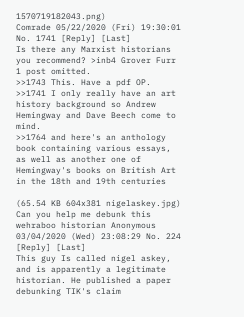1570719182043.png)
Comrade 05/22/2020 (Fri) 19:30:01 No. 1741 [Reply] [Last]
Is there any Marxist historians you recommend? >inb4 Grover Furr
1 post omitted.
>>1743 This. Have a pdf OP.
>>1741 I only really have an art history background so Andrew Hemingway and Dave Beech come to mind.
>>1764 and here's an anthology book containing various essays, as well as another one of Hemingway's books on British Art in the 18th and 19th centuries

(65.54 KB 604x381 nigelaskey.jpg)
Can you help me debunk this wehraboo historian Anonymous 03/04/2020 (Wed) 23:08:29 No. 224 [Reply] [Last]
This guy Is called nigel askey, and is apparently a legitimate historian. He published a paper debunking TIK's claim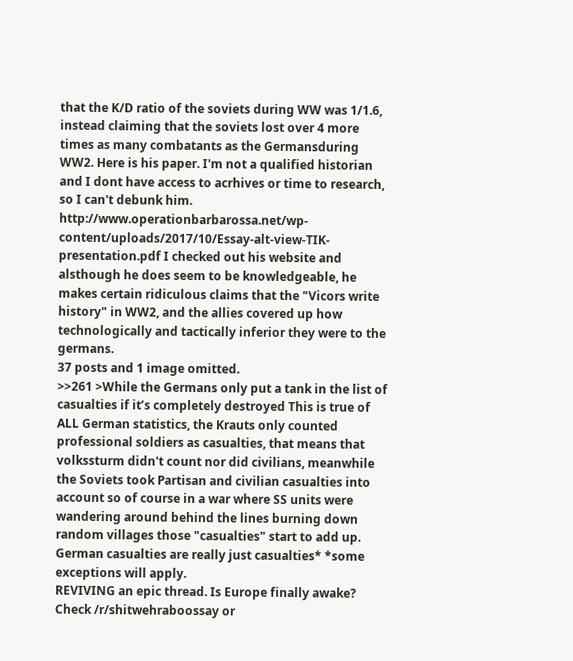that the K/D ratio of the soviets during WW was 1/1.6, instead claiming that the soviets lost over 4 more times as many combatants as the Germansduring WW2. Here is his paper. I'm not a qualified historian and I dont have access to acrhives or time to research, so I can't debunk him. http://www.operationbarbarossa.net/wp-content/uploads/2017/10/Essay-alt-view-TIK-presentation.pdf I checked out his website and alsthough he does seem to be knowledgeable, he makes certain ridiculous claims that the "Vicors write history" in WW2, and the allies covered up how technologically and tactically inferior they were to the germans.
37 posts and 1 image omitted.
>>261 >While the Germans only put a tank in the list of casualties if it’s completely destroyed This is true of ALL German statistics, the Krauts only counted professional soldiers as casualties, that means that volkssturm didn't count nor did civilians, meanwhile the Soviets took Partisan and civilian casualties into account so of course in a war where SS units were wandering around behind the lines burning down random villages those "casualties" start to add up. German casualties are really just casualties* *some exceptions will apply.
REVIVING an epic thread. Is Europe finally awake?
Check /r/shitwehraboossay or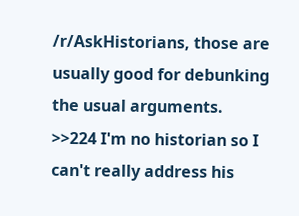/r/AskHistorians, those are usually good for debunking the usual arguments.
>>224 I'm no historian so I can't really address his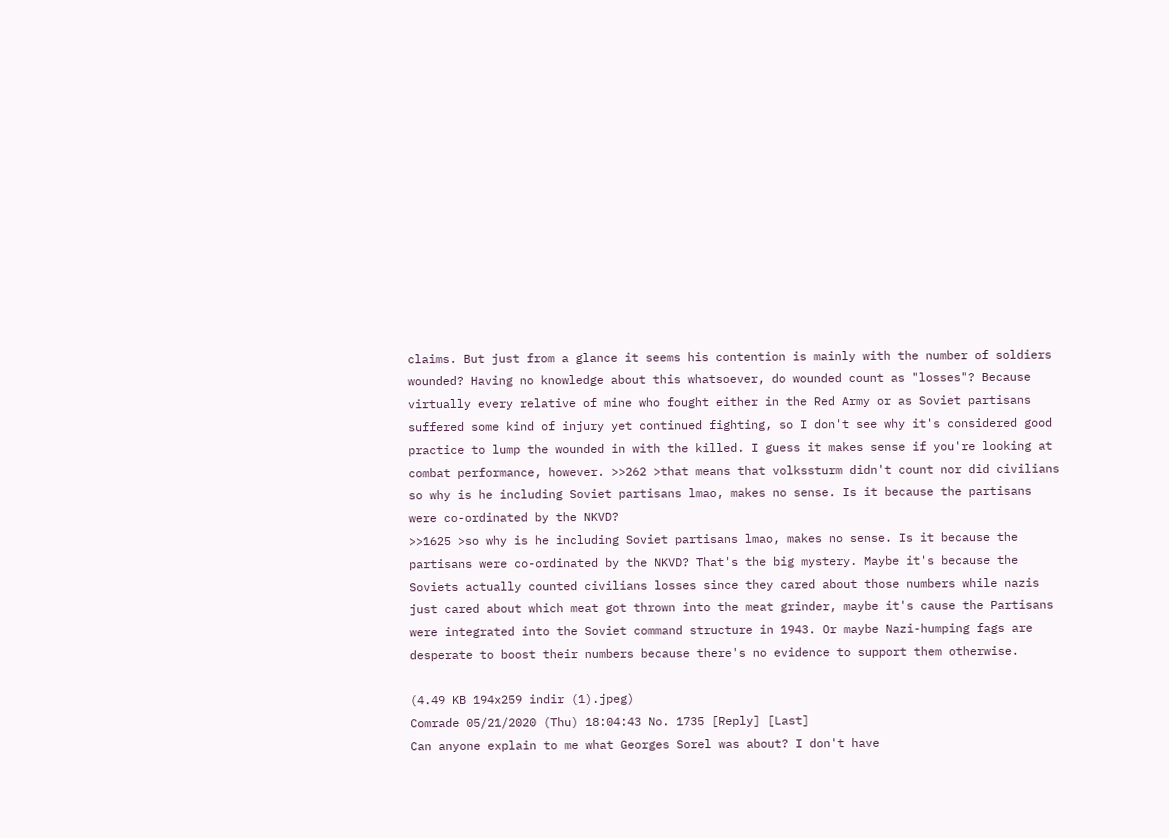claims. But just from a glance it seems his contention is mainly with the number of soldiers wounded? Having no knowledge about this whatsoever, do wounded count as "losses"? Because virtually every relative of mine who fought either in the Red Army or as Soviet partisans suffered some kind of injury yet continued fighting, so I don't see why it's considered good practice to lump the wounded in with the killed. I guess it makes sense if you're looking at combat performance, however. >>262 >that means that volkssturm didn't count nor did civilians so why is he including Soviet partisans lmao, makes no sense. Is it because the partisans were co-ordinated by the NKVD?
>>1625 >so why is he including Soviet partisans lmao, makes no sense. Is it because the partisans were co-ordinated by the NKVD? That's the big mystery. Maybe it's because the Soviets actually counted civilians losses since they cared about those numbers while nazis just cared about which meat got thrown into the meat grinder, maybe it's cause the Partisans were integrated into the Soviet command structure in 1943. Or maybe Nazi-humping fags are desperate to boost their numbers because there's no evidence to support them otherwise.

(4.49 KB 194x259 indir (1).jpeg)
Comrade 05/21/2020 (Thu) 18:04:43 No. 1735 [Reply] [Last]
Can anyone explain to me what Georges Sorel was about? I don't have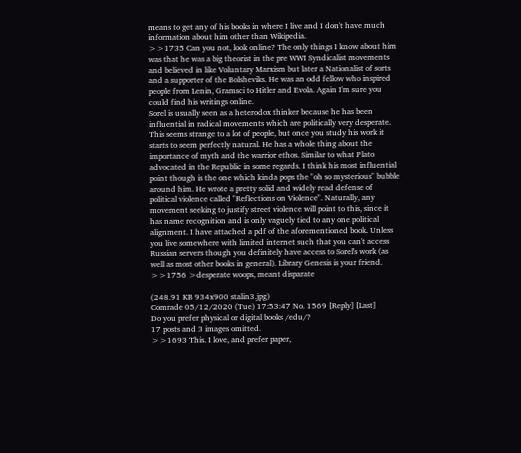means to get any of his books in where I live and I don't have much information about him other than Wikipedia.
>>1735 Can you not, look online? The only things I know about him was that he was a big theorist in the pre WWI Syndicalist movements and believed in like Voluntary Marxism but later a Nationalist of sorts and a supporter of the Bolsheviks. He was an odd fellow who inspired people from Lenin, Gramsci to Hitler and Evola. Again I'm sure you could find his writings online.
Sorel is usually seen as a heterodox thinker because he has been influential in radical movements which are politically very desperate. This seems strange to a lot of people, but once you study his work it starts to seem perfectly natural. He has a whole thing about the importance of myth and the warrior ethos. Similar to what Plato advocated in the Republic in some regards. I think his most influential point though is the one which kinda pops the "oh so mysterious" bubble around him. He wrote a pretty solid and widely read defense of political violence called "Reflections on Violence". Naturally, any movement seeking to justify street violence will point to this, since it has name recognition and is only vaguely tied to any one political alignment. I have attached a pdf of the aforementioned book. Unless you live somewhere with limited internet such that you can't access Russian servers though you definitely have access to Sorel's work (as well as most other books in general). Library Genesis is your friend.
>>1756 >desperate woops, meant disparate

(248.91 KB 934x900 stalin3.jpg)
Comrade 05/12/2020 (Tue) 17:53:47 No. 1569 [Reply] [Last]
Do you prefer physical or digital books /edu/?
17 posts and 3 images omitted.
>>1693 This. I love, and prefer paper,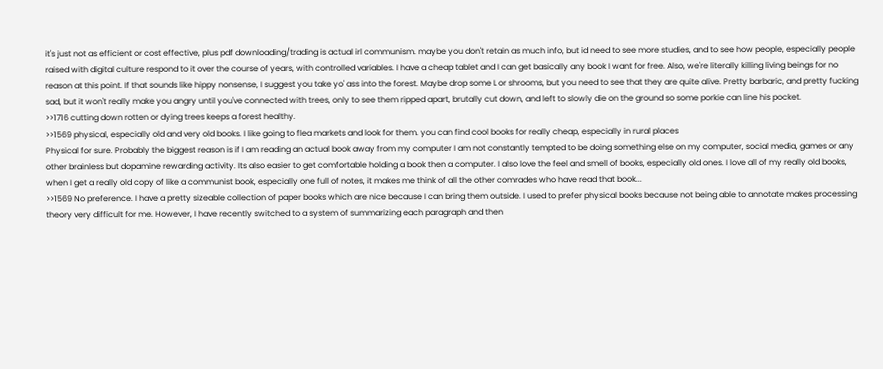it's just not as efficient or cost effective, plus pdf downloading/trading is actual irl communism. maybe you don't retain as much info, but id need to see more studies, and to see how people, especially people raised with digital culture respond to it over the course of years, with controlled variables. I have a cheap tablet and I can get basically any book I want for free. Also, we're literally killing living beings for no reason at this point. If that sounds like hippy nonsense, I suggest you take yo' ass into the forest. Maybe drop some L or shrooms, but you need to see that they are quite alive. Pretty barbaric, and pretty fucking sad, but it won't really make you angry until you've connected with trees, only to see them ripped apart, brutally cut down, and left to slowly die on the ground so some porkie can line his pocket.
>>1716 cutting down rotten or dying trees keeps a forest healthy.
>>1569 physical, especially old and very old books. I like going to flea markets and look for them. you can find cool books for really cheap, especially in rural places
Physical for sure. Probably the biggest reason is if I am reading an actual book away from my computer I am not constantly tempted to be doing something else on my computer, social media, games or any other brainless but dopamine rewarding activity. Its also easier to get comfortable holding a book then a computer. I also love the feel and smell of books, especially old ones. I love all of my really old books, when I get a really old copy of like a communist book, especially one full of notes, it makes me think of all the other comrades who have read that book...
>>1569 No preference. I have a pretty sizeable collection of paper books which are nice because I can bring them outside. I used to prefer physical books because not being able to annotate makes processing theory very difficult for me. However, I have recently switched to a system of summarizing each paragraph and then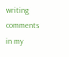writing comments in my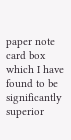paper note card box which I have found to be significantly superior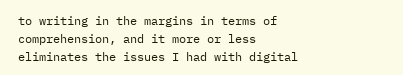to writing in the margins in terms of comprehension, and it more or less eliminates the issues I had with digital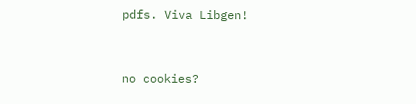pdfs. Viva Libgen!


no cookies?